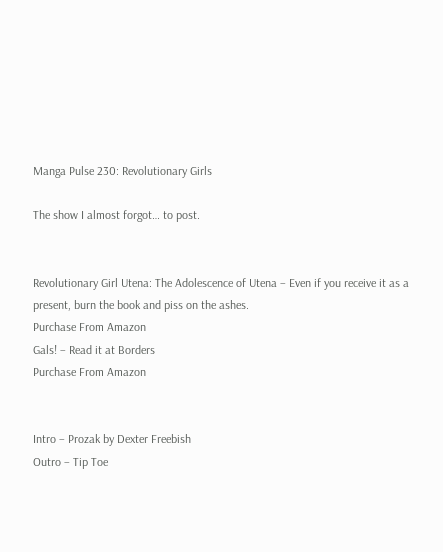Manga Pulse 230: Revolutionary Girls

The show I almost forgot… to post.


Revolutionary Girl Utena: The Adolescence of Utena – Even if you receive it as a present, burn the book and piss on the ashes.
Purchase From Amazon
Gals! – Read it at Borders
Purchase From Amazon


Intro – Prozak by Dexter Freebish
Outro – Tip Toe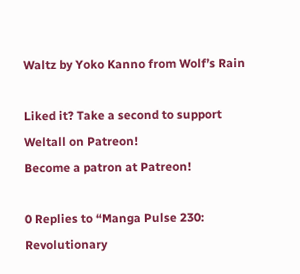Waltz by Yoko Kanno from Wolf’s Rain

Liked it? Take a second to support Weltall on Patreon!
Become a patron at Patreon!

0 Replies to “Manga Pulse 230: Revolutionary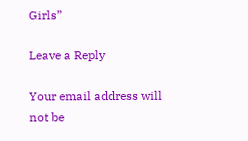Girls”

Leave a Reply

Your email address will not be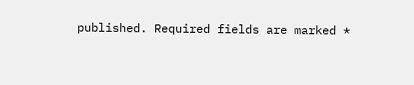published. Required fields are marked *